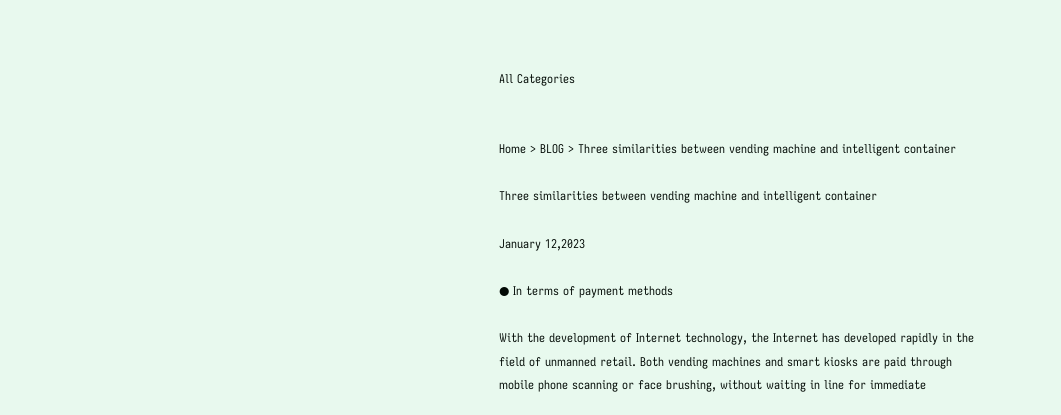All Categories


Home > BLOG > Three similarities between vending machine and intelligent container

Three similarities between vending machine and intelligent container

January 12,2023

● In terms of payment methods

With the development of Internet technology, the Internet has developed rapidly in the field of unmanned retail. Both vending machines and smart kiosks are paid through mobile phone scanning or face brushing, without waiting in line for immediate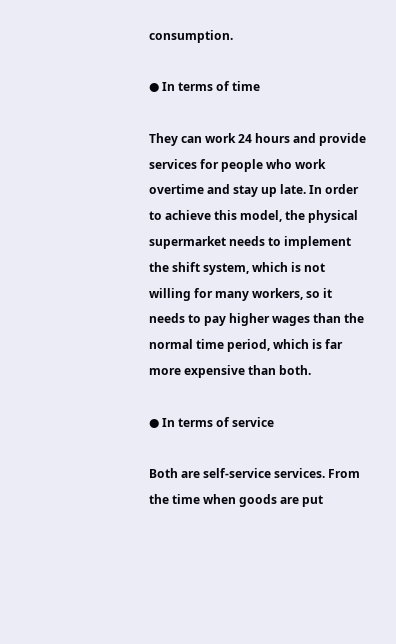consumption.

● In terms of time

They can work 24 hours and provide services for people who work overtime and stay up late. In order to achieve this model, the physical supermarket needs to implement the shift system, which is not willing for many workers, so it needs to pay higher wages than the normal time period, which is far more expensive than both.

● In terms of service

Both are self-service services. From the time when goods are put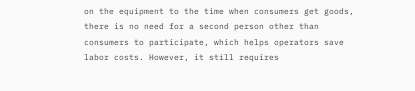on the equipment to the time when consumers get goods, there is no need for a second person other than consumers to participate, which helps operators save labor costs. However, it still requires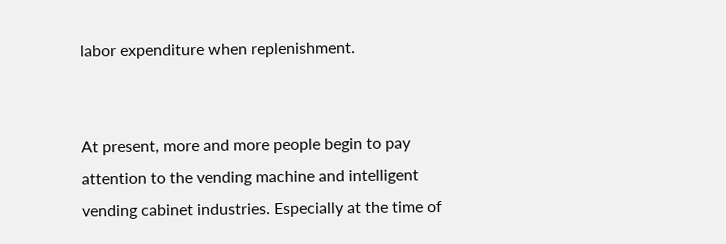labor expenditure when replenishment.


At present, more and more people begin to pay attention to the vending machine and intelligent vending cabinet industries. Especially at the time of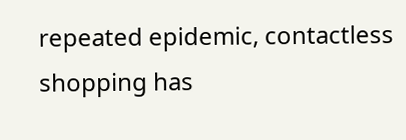repeated epidemic, contactless shopping has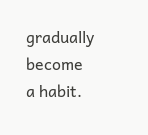gradually become a habit.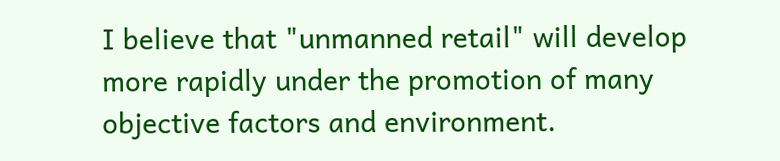I believe that "unmanned retail" will develop more rapidly under the promotion of many objective factors and environment.